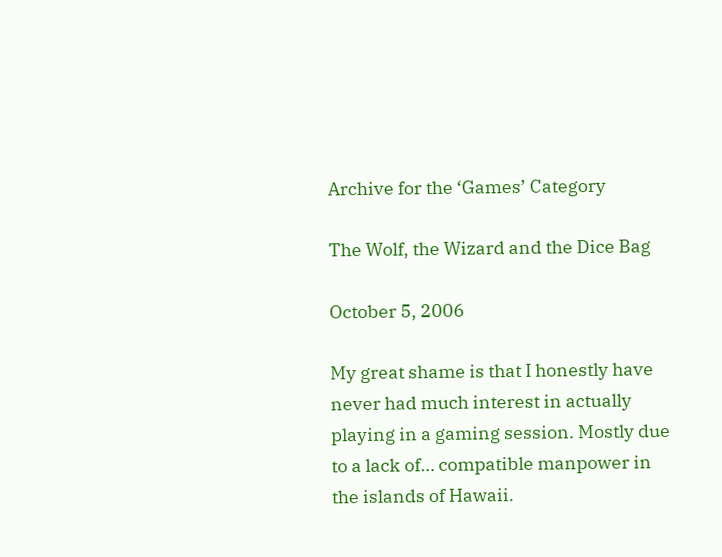Archive for the ‘Games’ Category

The Wolf, the Wizard and the Dice Bag

October 5, 2006

My great shame is that I honestly have never had much interest in actually playing in a gaming session. Mostly due to a lack of… compatible manpower in the islands of Hawaii.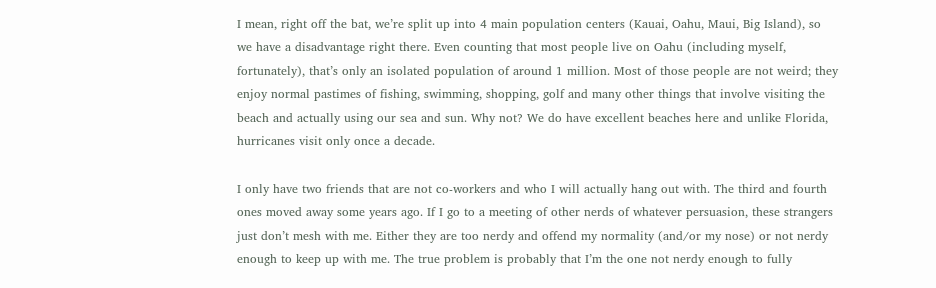I mean, right off the bat, we’re split up into 4 main population centers (Kauai, Oahu, Maui, Big Island), so we have a disadvantage right there. Even counting that most people live on Oahu (including myself, fortunately), that’s only an isolated population of around 1 million. Most of those people are not weird; they enjoy normal pastimes of fishing, swimming, shopping, golf and many other things that involve visiting the beach and actually using our sea and sun. Why not? We do have excellent beaches here and unlike Florida, hurricanes visit only once a decade.

I only have two friends that are not co-workers and who I will actually hang out with. The third and fourth ones moved away some years ago. If I go to a meeting of other nerds of whatever persuasion, these strangers just don’t mesh with me. Either they are too nerdy and offend my normality (and/or my nose) or not nerdy enough to keep up with me. The true problem is probably that I’m the one not nerdy enough to fully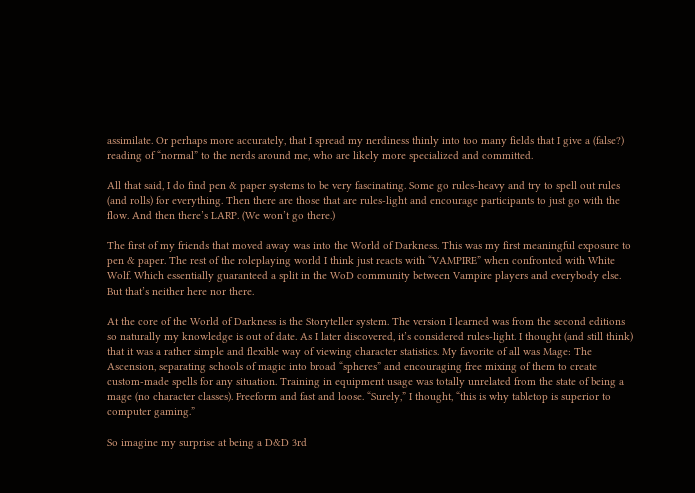assimilate. Or perhaps more accurately, that I spread my nerdiness thinly into too many fields that I give a (false?) reading of “normal” to the nerds around me, who are likely more specialized and committed.

All that said, I do find pen & paper systems to be very fascinating. Some go rules-heavy and try to spell out rules (and rolls) for everything. Then there are those that are rules-light and encourage participants to just go with the flow. And then there’s LARP. (We won’t go there.)

The first of my friends that moved away was into the World of Darkness. This was my first meaningful exposure to pen & paper. The rest of the roleplaying world I think just reacts with “VAMPIRE” when confronted with White Wolf. Which essentially guaranteed a split in the WoD community between Vampire players and everybody else. But that’s neither here nor there.

At the core of the World of Darkness is the Storyteller system. The version I learned was from the second editions so naturally my knowledge is out of date. As I later discovered, it’s considered rules-light. I thought (and still think) that it was a rather simple and flexible way of viewing character statistics. My favorite of all was Mage: The Ascension, separating schools of magic into broad “spheres” and encouraging free mixing of them to create custom-made spells for any situation. Training in equipment usage was totally unrelated from the state of being a mage (no character classes). Freeform and fast and loose. “Surely,” I thought, “this is why tabletop is superior to computer gaming.”

So imagine my surprise at being a D&D 3rd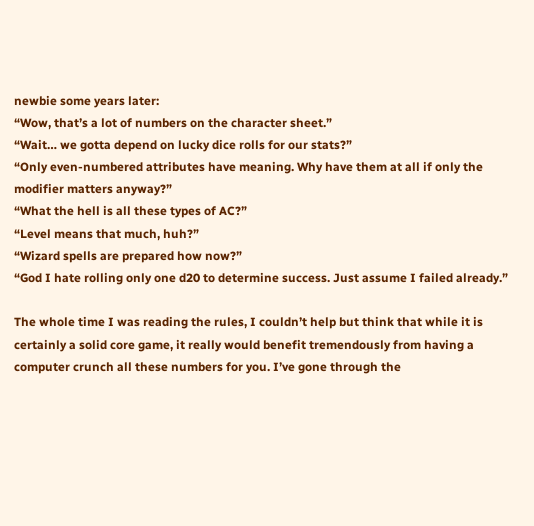newbie some years later:
“Wow, that’s a lot of numbers on the character sheet.”
“Wait… we gotta depend on lucky dice rolls for our stats?”
“Only even-numbered attributes have meaning. Why have them at all if only the modifier matters anyway?”
“What the hell is all these types of AC?”
“Level means that much, huh?”
“Wizard spells are prepared how now?”
“God I hate rolling only one d20 to determine success. Just assume I failed already.”

The whole time I was reading the rules, I couldn’t help but think that while it is certainly a solid core game, it really would benefit tremendously from having a computer crunch all these numbers for you. I’ve gone through the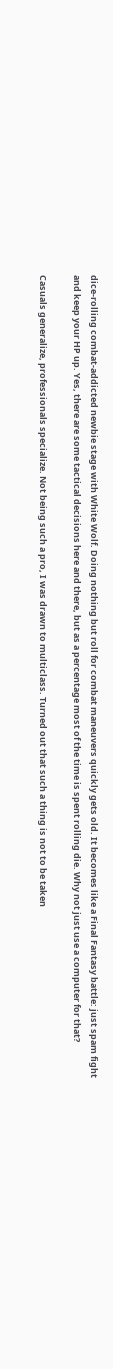dice-rolling combat-addicted newbie stage with White Wolf. Doing nothing but roll for combat maneuvers quickly gets old. It becomes like a Final Fantasy battle: just spam fight and keep your HP up. Yes, there are some tactical decisions here and there, but as a percentage most of the time is spent rolling die. Why not just use a computer for that?

Casuals generalize, professionals specialize. Not being such a pro, I was drawn to multiclass. Turned out that such a thing is not to be taken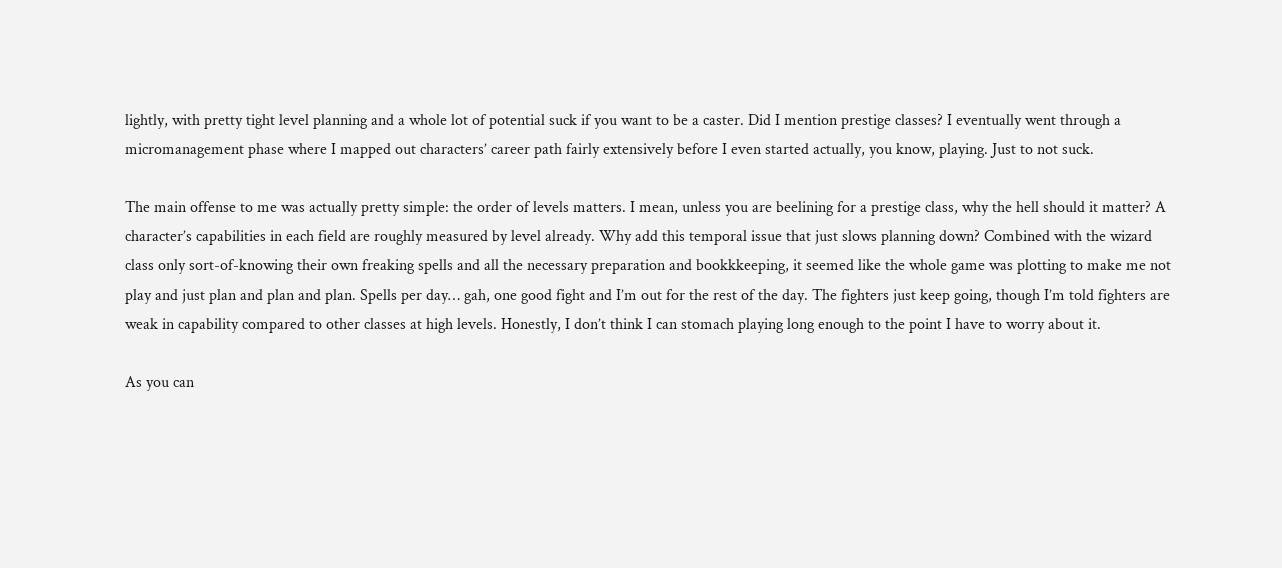lightly, with pretty tight level planning and a whole lot of potential suck if you want to be a caster. Did I mention prestige classes? I eventually went through a micromanagement phase where I mapped out characters’ career path fairly extensively before I even started actually, you know, playing. Just to not suck.

The main offense to me was actually pretty simple: the order of levels matters. I mean, unless you are beelining for a prestige class, why the hell should it matter? A character’s capabilities in each field are roughly measured by level already. Why add this temporal issue that just slows planning down? Combined with the wizard class only sort-of-knowing their own freaking spells and all the necessary preparation and bookkkeeping, it seemed like the whole game was plotting to make me not play and just plan and plan and plan. Spells per day… gah, one good fight and I’m out for the rest of the day. The fighters just keep going, though I’m told fighters are weak in capability compared to other classes at high levels. Honestly, I don’t think I can stomach playing long enough to the point I have to worry about it.

As you can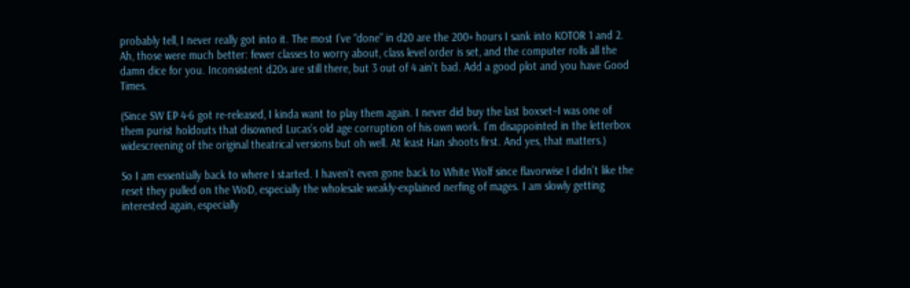probably tell, I never really got into it. The most I’ve “done” in d20 are the 200+ hours I sank into KOTOR 1 and 2. Ah, those were much better: fewer classes to worry about, class level order is set, and the computer rolls all the damn dice for you. Inconsistent d20s are still there, but 3 out of 4 ain’t bad. Add a good plot and you have Good Times.

(Since SW EP 4-6 got re-released, I kinda want to play them again. I never did buy the last boxset–I was one of them purist holdouts that disowned Lucas’s old age corruption of his own work. I’m disappointed in the letterbox widescreening of the original theatrical versions but oh well. At least Han shoots first. And yes, that matters.)

So I am essentially back to where I started. I haven’t even gone back to White Wolf since flavorwise I didn’t like the reset they pulled on the WoD, especially the wholesale weakly-explained nerfing of mages. I am slowly getting interested again, especially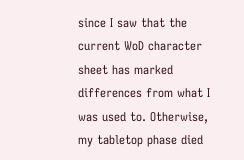since I saw that the current WoD character sheet has marked differences from what I was used to. Otherwise, my tabletop phase died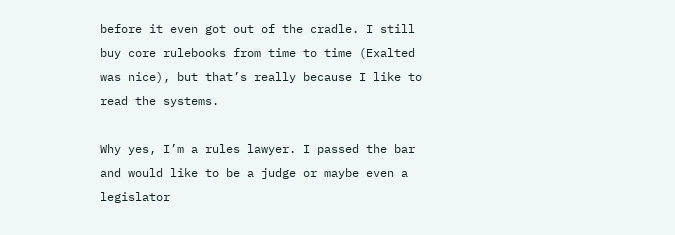before it even got out of the cradle. I still buy core rulebooks from time to time (Exalted was nice), but that’s really because I like to read the systems.

Why yes, I’m a rules lawyer. I passed the bar and would like to be a judge or maybe even a legislator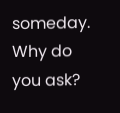someday. Why do you ask?